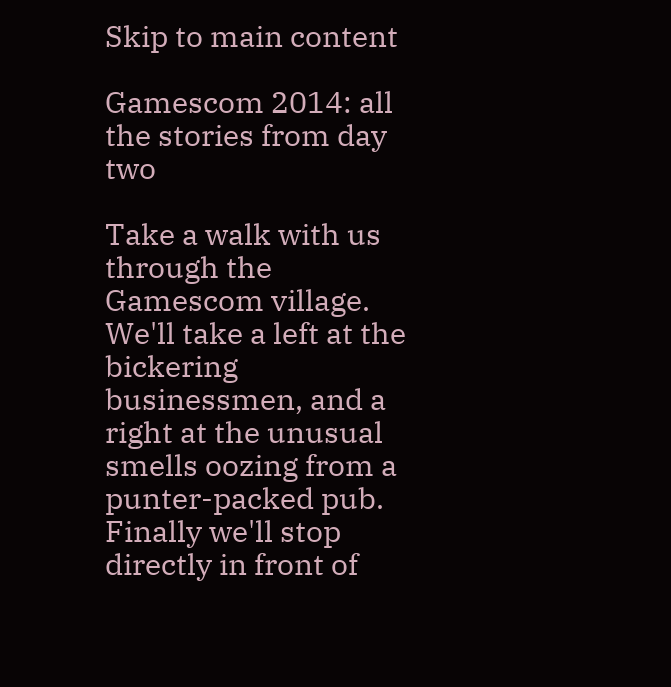Skip to main content

Gamescom 2014: all the stories from day two

Take a walk with us through the Gamescom village. We'll take a left at the bickering businessmen, and a right at the unusual smells oozing from a punter-packed pub. Finally we'll stop directly in front of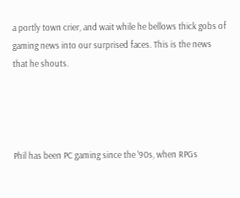a portly town crier, and wait while he bellows thick gobs of gaming news into our surprised faces. This is the news that he shouts.




Phil has been PC gaming since the '90s, when RPGs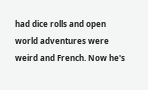had dice rolls and open world adventures were weird and French. Now he's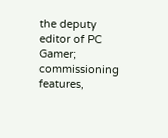the deputy editor of PC Gamer; commissioning features,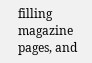filling magazine pages, and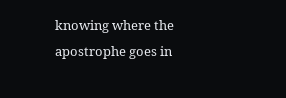knowing where the apostrophe goes in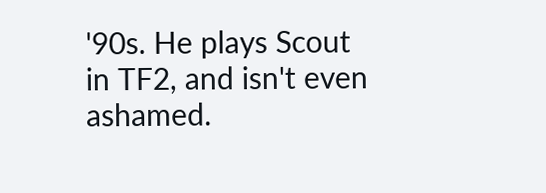'90s. He plays Scout in TF2, and isn't even ashamed.